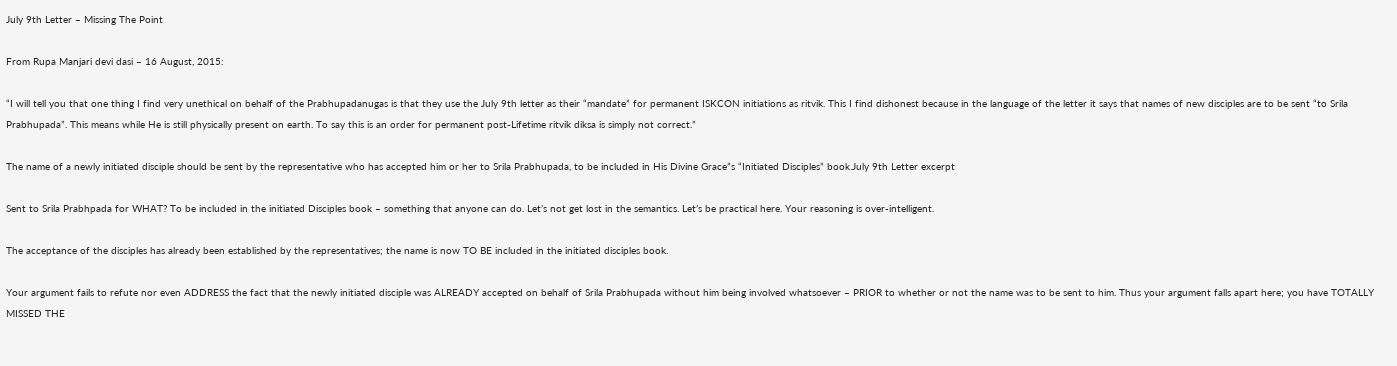July 9th Letter – Missing The Point

From Rupa Manjari devi dasi – 16 August, 2015:

“I will tell you that one thing I find very unethical on behalf of the Prabhupadanugas is that they use the July 9th letter as their “mandate” for permanent ISKCON initiations as ritvik. This I find dishonest because in the language of the letter it says that names of new disciples are to be sent “to Srila Prabhupada”. This means while He is still physically present on earth. To say this is an order for permanent post-Lifetime ritvik diksa is simply not correct.”

The name of a newly initiated disciple should be sent by the representative who has accepted him or her to Srila Prabhupada, to be included in His Divine Grace”s “Initiated Disciples” book.July 9th Letter excerpt

Sent to Srila Prabhpada for WHAT? To be included in the initiated Disciples book – something that anyone can do. Let’s not get lost in the semantics. Let’s be practical here. Your reasoning is over-intelligent.

The acceptance of the disciples has already been established by the representatives; the name is now TO BE included in the initiated disciples book.

Your argument fails to refute nor even ADDRESS the fact that the newly initiated disciple was ALREADY accepted on behalf of Srila Prabhupada without him being involved whatsoever – PRIOR to whether or not the name was to be sent to him. Thus your argument falls apart here; you have TOTALLY MISSED THE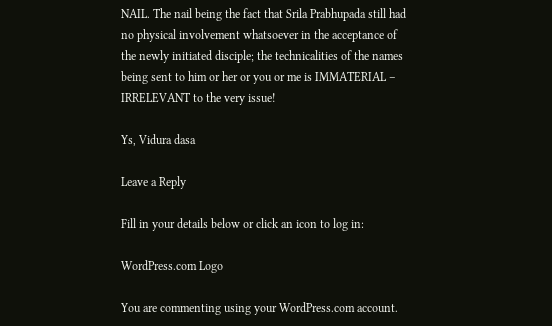NAIL. The nail being the fact that Srila Prabhupada still had no physical involvement whatsoever in the acceptance of the newly initiated disciple; the technicalities of the names being sent to him or her or you or me is IMMATERIAL – IRRELEVANT to the very issue!

Ys, Vidura dasa

Leave a Reply

Fill in your details below or click an icon to log in:

WordPress.com Logo

You are commenting using your WordPress.com account.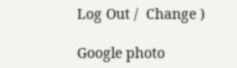Log Out /  Change )

Google photo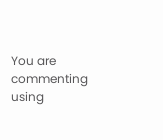You are commenting using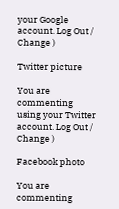your Google account. Log Out /  Change )

Twitter picture

You are commenting using your Twitter account. Log Out /  Change )

Facebook photo

You are commenting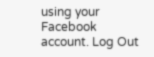using your Facebook account. Log Out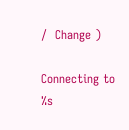/  Change )

Connecting to %s